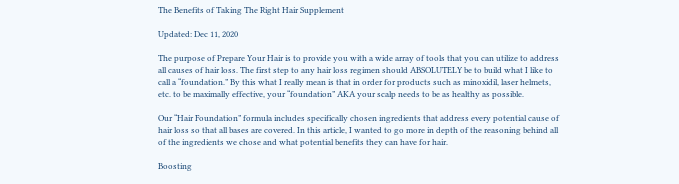The Benefits of Taking The Right Hair Supplement

Updated: Dec 11, 2020

The purpose of Prepare Your Hair is to provide you with a wide array of tools that you can utilize to address all causes of hair loss. The first step to any hair loss regimen should ABSOLUTELY be to build what I like to call a “foundation.” By this what I really mean is that in order for products such as minoxidil, laser helmets, etc. to be maximally effective, your “foundation” AKA your scalp needs to be as healthy as possible.

Our “Hair Foundation” formula includes specifically chosen ingredients that address every potential cause of hair loss so that all bases are covered. In this article, I wanted to go more in depth of the reasoning behind all of the ingredients we chose and what potential benefits they can have for hair.

Boosting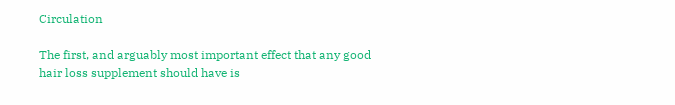Circulation

The first, and arguably most important effect that any good hair loss supplement should have is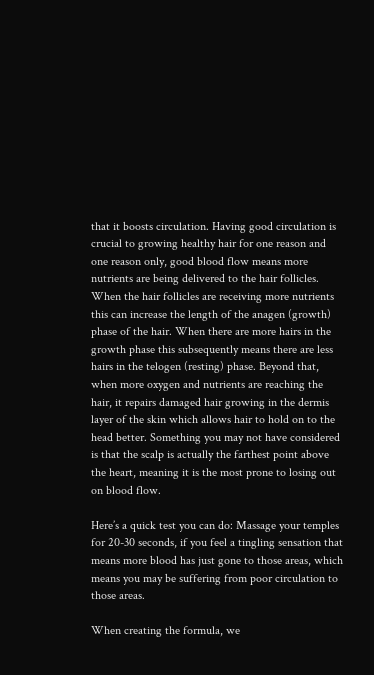that it boosts circulation. Having good circulation is crucial to growing healthy hair for one reason and one reason only, good blood flow means more nutrients are being delivered to the hair follicles. When the hair follicles are receiving more nutrients this can increase the length of the anagen (growth) phase of the hair. When there are more hairs in the growth phase this subsequently means there are less hairs in the telogen (resting) phase. Beyond that, when more oxygen and nutrients are reaching the hair, it repairs damaged hair growing in the dermis layer of the skin which allows hair to hold on to the head better. Something you may not have considered is that the scalp is actually the farthest point above the heart, meaning it is the most prone to losing out on blood flow.

Here’s a quick test you can do: Massage your temples for 20-30 seconds, if you feel a tingling sensation that means more blood has just gone to those areas, which means you may be suffering from poor circulation to those areas.

When creating the formula, we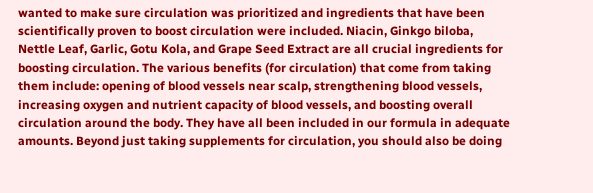wanted to make sure circulation was prioritized and ingredients that have been scientifically proven to boost circulation were included. Niacin, Ginkgo biloba, Nettle Leaf, Garlic, Gotu Kola, and Grape Seed Extract are all crucial ingredients for boosting circulation. The various benefits (for circulation) that come from taking them include: opening of blood vessels near scalp, strengthening blood vessels, increasing oxygen and nutrient capacity of blood vessels, and boosting overall circulation around the body. They have all been included in our formula in adequate amounts. Beyond just taking supplements for circulation, you should also be doing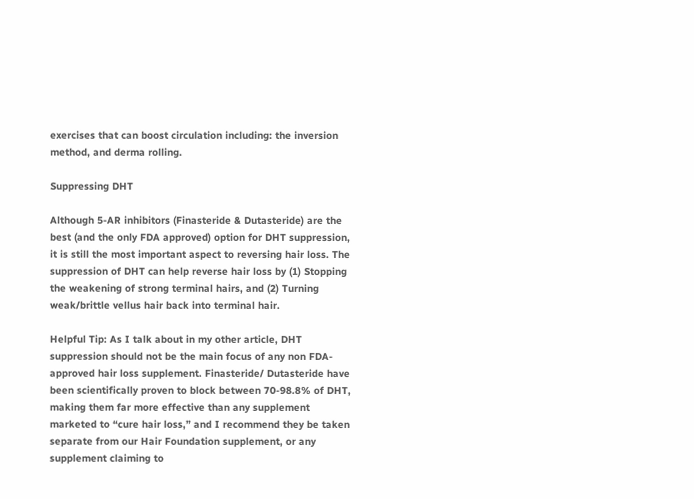exercises that can boost circulation including: the inversion method, and derma rolling.

Suppressing DHT

Although 5-AR inhibitors (Finasteride & Dutasteride) are the best (and the only FDA approved) option for DHT suppression, it is still the most important aspect to reversing hair loss. The suppression of DHT can help reverse hair loss by (1) Stopping the weakening of strong terminal hairs, and (2) Turning weak/brittle vellus hair back into terminal hair.

Helpful Tip: As I talk about in my other article, DHT suppression should not be the main focus of any non FDA-approved hair loss supplement. Finasteride/ Dutasteride have been scientifically proven to block between 70-98.8% of DHT, making them far more effective than any supplement marketed to “cure hair loss,” and I recommend they be taken separate from our Hair Foundation supplement, or any supplement claiming to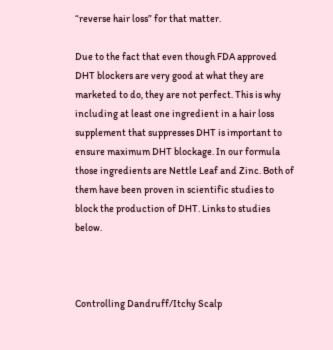“reverse hair loss” for that matter.

Due to the fact that even though FDA approved DHT blockers are very good at what they are marketed to do, they are not perfect. This is why including at least one ingredient in a hair loss supplement that suppresses DHT is important to ensure maximum DHT blockage. In our formula those ingredients are Nettle Leaf and Zinc. Both of them have been proven in scientific studies to block the production of DHT. Links to studies below.



Controlling Dandruff/Itchy Scalp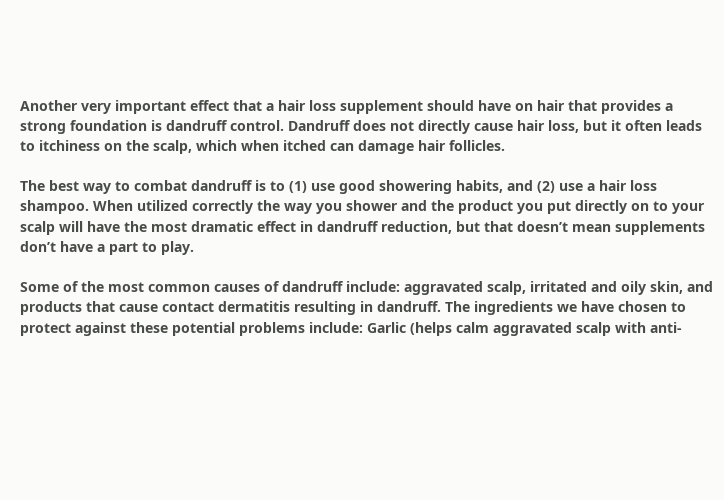Another very important effect that a hair loss supplement should have on hair that provides a strong foundation is dandruff control. Dandruff does not directly cause hair loss, but it often leads to itchiness on the scalp, which when itched can damage hair follicles.

The best way to combat dandruff is to (1) use good showering habits, and (2) use a hair loss shampoo. When utilized correctly the way you shower and the product you put directly on to your scalp will have the most dramatic effect in dandruff reduction, but that doesn’t mean supplements don’t have a part to play.

Some of the most common causes of dandruff include: aggravated scalp, irritated and oily skin, and products that cause contact dermatitis resulting in dandruff. The ingredients we have chosen to protect against these potential problems include: Garlic (helps calm aggravated scalp with anti-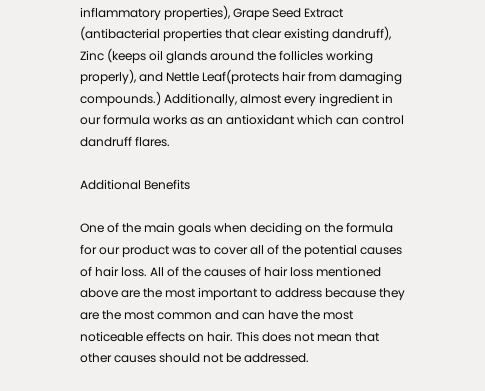inflammatory properties), Grape Seed Extract (antibacterial properties that clear existing dandruff), Zinc (keeps oil glands around the follicles working properly), and Nettle Leaf(protects hair from damaging compounds.) Additionally, almost every ingredient in our formula works as an antioxidant which can control dandruff flares.

Additional Benefits

One of the main goals when deciding on the formula for our product was to cover all of the potential causes of hair loss. All of the causes of hair loss mentioned above are the most important to address because they are the most common and can have the most noticeable effects on hair. This does not mean that other causes should not be addressed.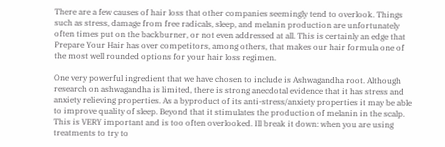There are a few causes of hair loss that other companies seemingly tend to overlook. Things such as stress, damage from free radicals, sleep, and melanin production are unfortunately often times put on the backburner, or not even addressed at all. This is certainly an edge that Prepare Your Hair has over competitors, among others, that makes our hair formula one of the most well rounded options for your hair loss regimen.

One very powerful ingredient that we have chosen to include is Ashwagandha root. Although research on ashwagandha is limited, there is strong anecdotal evidence that it has stress and anxiety relieving properties. As a byproduct of its anti-stress/anxiety properties it may be able to improve quality of sleep. Beyond that it stimulates the production of melanin in the scalp. This is VERY important and is too often overlooked. Ill break it down: when you are using treatments to try to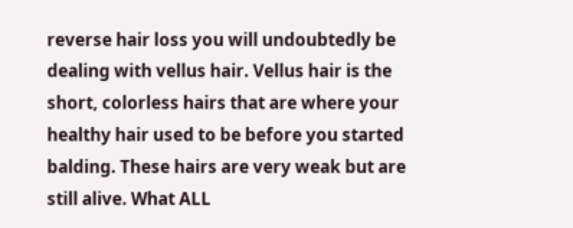reverse hair loss you will undoubtedly be dealing with vellus hair. Vellus hair is the short, colorless hairs that are where your healthy hair used to be before you started balding. These hairs are very weak but are still alive. What ALL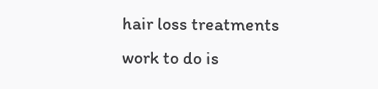hair loss treatments work to do is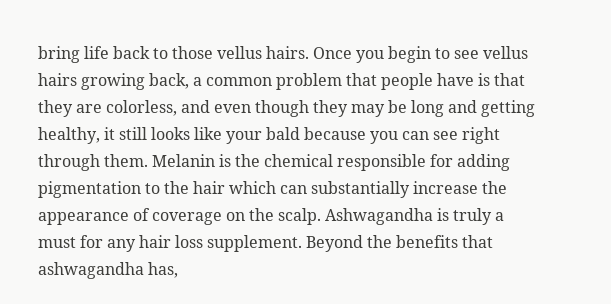bring life back to those vellus hairs. Once you begin to see vellus hairs growing back, a common problem that people have is that they are colorless, and even though they may be long and getting healthy, it still looks like your bald because you can see right through them. Melanin is the chemical responsible for adding pigmentation to the hair which can substantially increase the appearance of coverage on the scalp. Ashwagandha is truly a must for any hair loss supplement. Beyond the benefits that ashwagandha has,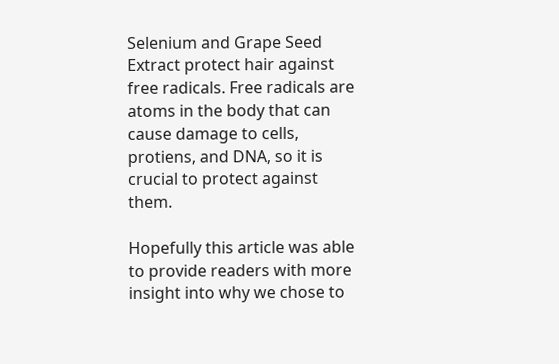Selenium and Grape Seed Extract protect hair against free radicals. Free radicals are atoms in the body that can cause damage to cells, protiens, and DNA, so it is crucial to protect against them.

Hopefully this article was able to provide readers with more insight into why we chose to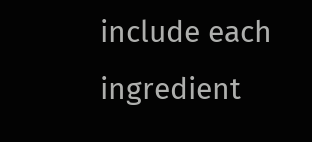include each ingredient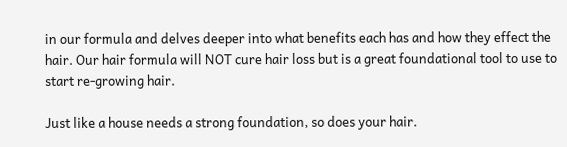in our formula and delves deeper into what benefits each has and how they effect the hair. Our hair formula will NOT cure hair loss but is a great foundational tool to use to start re-growing hair.

Just like a house needs a strong foundation, so does your hair.